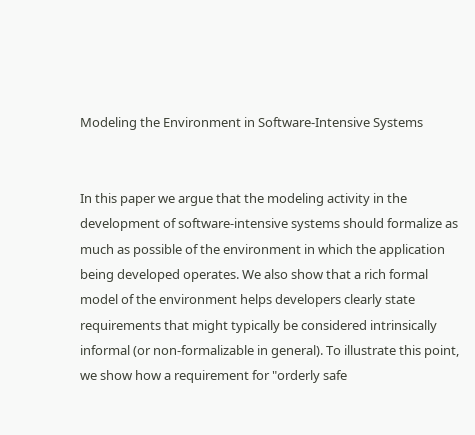Modeling the Environment in Software-Intensive Systems


In this paper we argue that the modeling activity in the development of software-intensive systems should formalize as much as possible of the environment in which the application being developed operates. We also show that a rich formal model of the environment helps developers clearly state requirements that might typically be considered intrinsically informal (or non-formalizable in general). To illustrate this point, we show how a requirement for "orderly safe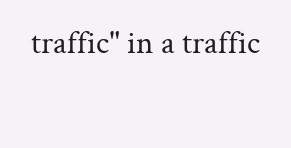traffic" in a traffic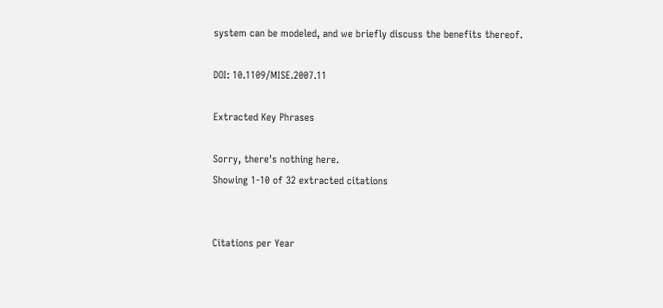system can be modeled, and we briefly discuss the benefits thereof.

DOI: 10.1109/MISE.2007.11

Extracted Key Phrases

Sorry, there's nothing here.
Showing 1-10 of 32 extracted citations


Citations per Year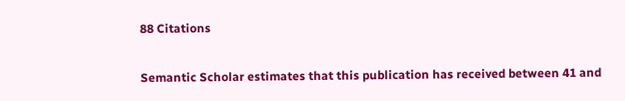88 Citations

Semantic Scholar estimates that this publication has received between 41 and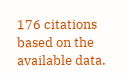176 citations based on the available data.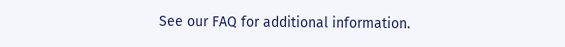See our FAQ for additional information.